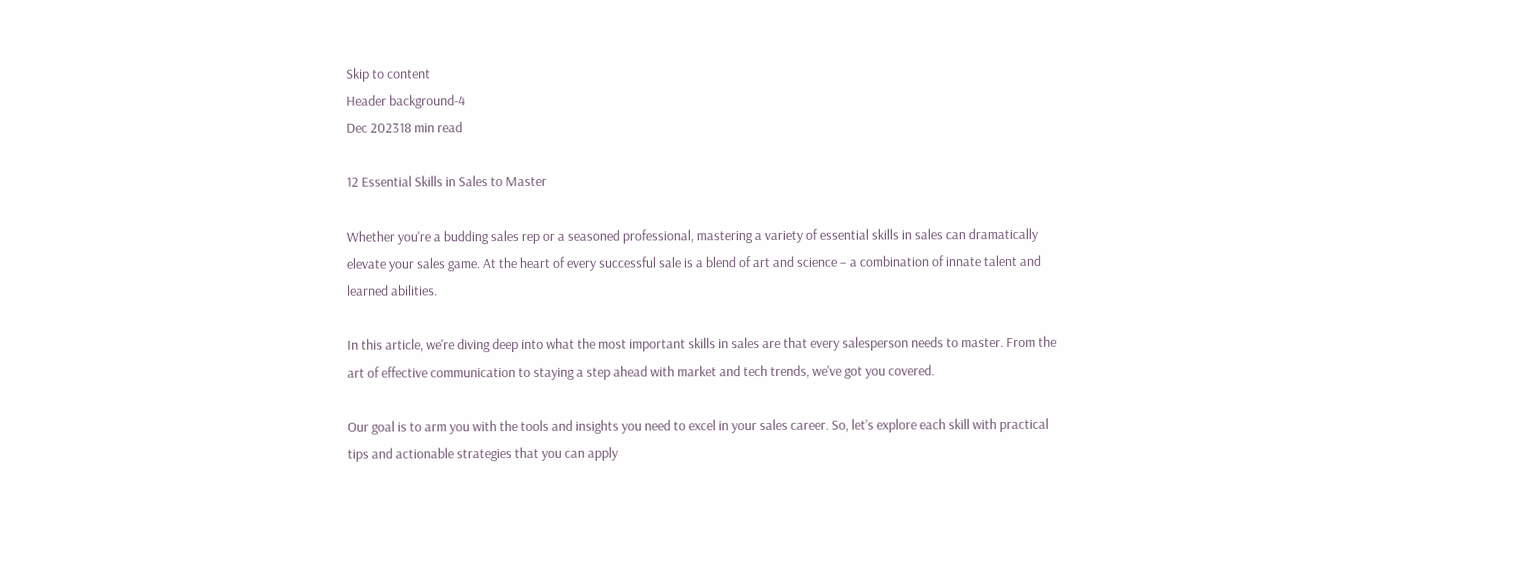Skip to content
Header background-4
Dec 202318 min read

12 Essential Skills in Sales to Master

Whether you're a budding sales rep or a seasoned professional, mastering a variety of essential skills in sales can dramatically elevate your sales game. At the heart of every successful sale is a blend of art and science – a combination of innate talent and learned abilities.

In this article, we're diving deep into what the most important skills in sales are that every salesperson needs to master. From the art of effective communication to staying a step ahead with market and tech trends, we've got you covered.

Our goal is to arm you with the tools and insights you need to excel in your sales career. So, let’s explore each skill with practical tips and actionable strategies that you can apply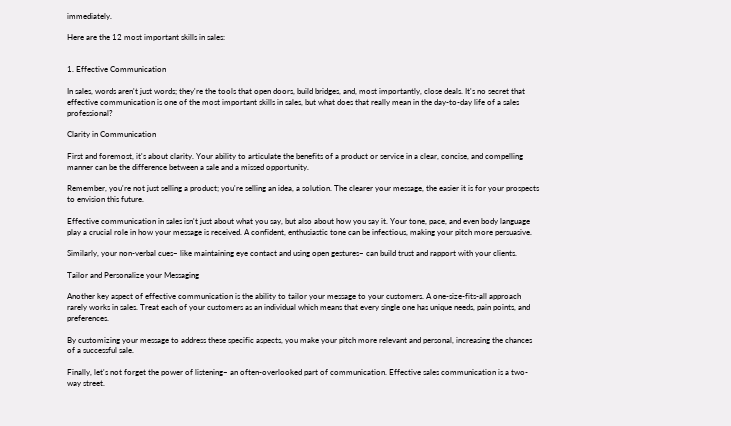immediately.

Here are the 12 most important skills in sales:


1. Effective Communication

In sales, words aren't just words; they're the tools that open doors, build bridges, and, most importantly, close deals. It's no secret that effective communication is one of the most important skills in sales, but what does that really mean in the day-to-day life of a sales professional?

Clarity in Communication

First and foremost, it's about clarity. Your ability to articulate the benefits of a product or service in a clear, concise, and compelling manner can be the difference between a sale and a missed opportunity.

Remember, you're not just selling a product; you're selling an idea, a solution. The clearer your message, the easier it is for your prospects to envision this future.

Effective communication in sales isn't just about what you say, but also about how you say it. Your tone, pace, and even body language play a crucial role in how your message is received. A confident, enthusiastic tone can be infectious, making your pitch more persuasive.

Similarly, your non-verbal cues– like maintaining eye contact and using open gestures– can build trust and rapport with your clients.

Tailor and Personalize your Messaging

Another key aspect of effective communication is the ability to tailor your message to your customers. A one-size-fits-all approach rarely works in sales. Treat each of your customers as an individual which means that every single one has unique needs, pain points, and preferences.

By customizing your message to address these specific aspects, you make your pitch more relevant and personal, increasing the chances of a successful sale.

Finally, let's not forget the power of listening– an often-overlooked part of communication. Effective sales communication is a two-way street.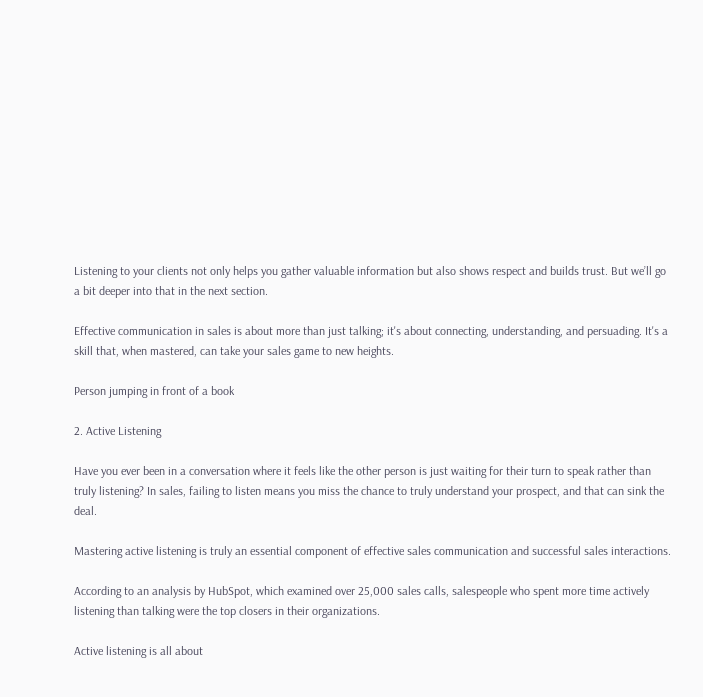Listening to your clients not only helps you gather valuable information but also shows respect and builds trust. But we’ll go a bit deeper into that in the next section.

Effective communication in sales is about more than just talking; it's about connecting, understanding, and persuading. It's a skill that, when mastered, can take your sales game to new heights.

Person jumping in front of a book

2. Active Listening

Have you ever been in a conversation where it feels like the other person is just waiting for their turn to speak rather than truly listening? In sales, failing to listen means you miss the chance to truly understand your prospect, and that can sink the deal.

Mastering active listening is truly an essential component of effective sales communication and successful sales interactions.

According to an analysis by HubSpot, which examined over 25,000 sales calls, salespeople who spent more time actively listening than talking were the top closers in their organizations.

Active listening is all about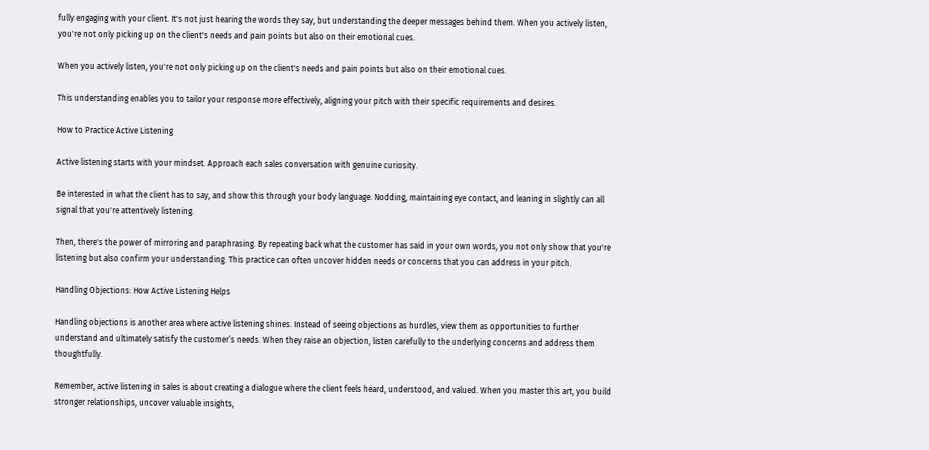fully engaging with your client. It's not just hearing the words they say, but understanding the deeper messages behind them. When you actively listen, you're not only picking up on the client's needs and pain points but also on their emotional cues.

When you actively listen, you're not only picking up on the client's needs and pain points but also on their emotional cues.

This understanding enables you to tailor your response more effectively, aligning your pitch with their specific requirements and desires.

How to Practice Active Listening

Active listening starts with your mindset. Approach each sales conversation with genuine curiosity.

Be interested in what the client has to say, and show this through your body language. Nodding, maintaining eye contact, and leaning in slightly can all signal that you're attentively listening.

Then, there's the power of mirroring and paraphrasing. By repeating back what the customer has said in your own words, you not only show that you're listening but also confirm your understanding. This practice can often uncover hidden needs or concerns that you can address in your pitch.

Handling Objections: How Active Listening Helps

Handling objections is another area where active listening shines. Instead of seeing objections as hurdles, view them as opportunities to further understand and ultimately satisfy the customer’s needs. When they raise an objection, listen carefully to the underlying concerns and address them thoughtfully.

Remember, active listening in sales is about creating a dialogue where the client feels heard, understood, and valued. When you master this art, you build stronger relationships, uncover valuable insights,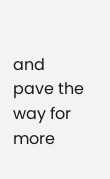and pave the way for more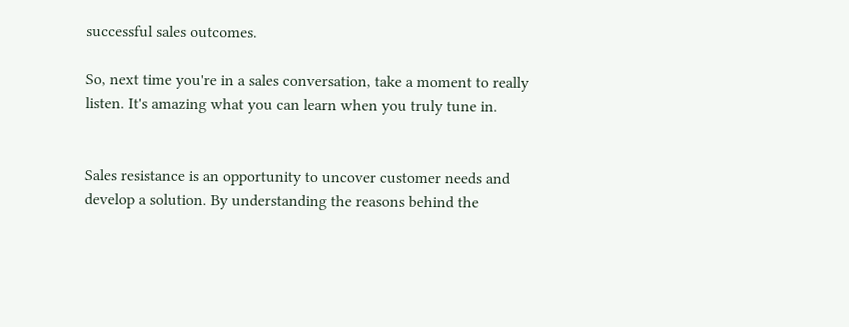successful sales outcomes.

So, next time you're in a sales conversation, take a moment to really listen. It's amazing what you can learn when you truly tune in.


Sales resistance is an opportunity to uncover customer needs and develop a solution. By understanding the reasons behind the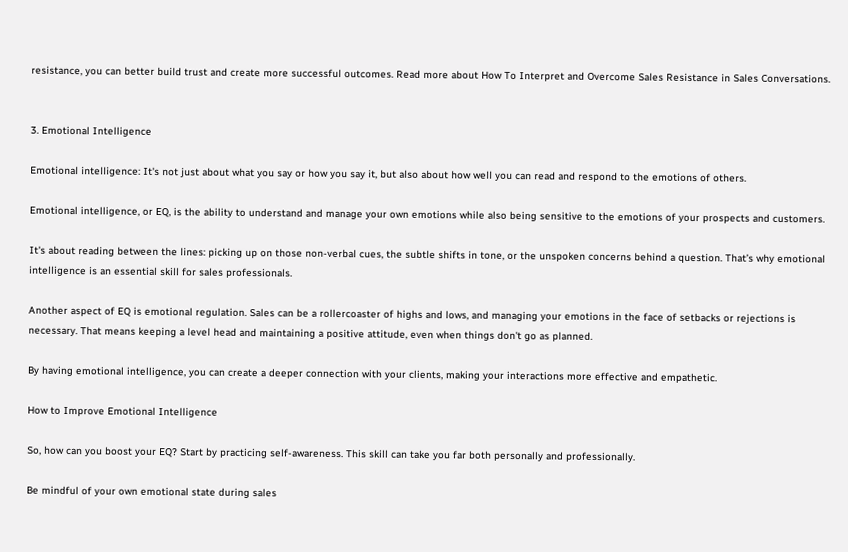resistance, you can better build trust and create more successful outcomes. Read more about How To Interpret and Overcome Sales Resistance in Sales Conversations.


3. Emotional Intelligence

Emotional intelligence: It's not just about what you say or how you say it, but also about how well you can read and respond to the emotions of others.

Emotional intelligence, or EQ, is the ability to understand and manage your own emotions while also being sensitive to the emotions of your prospects and customers.

It's about reading between the lines: picking up on those non-verbal cues, the subtle shifts in tone, or the unspoken concerns behind a question. That’s why emotional intelligence is an essential skill for sales professionals.

Another aspect of EQ is emotional regulation. Sales can be a rollercoaster of highs and lows, and managing your emotions in the face of setbacks or rejections is necessary. That means keeping a level head and maintaining a positive attitude, even when things don't go as planned.

By having emotional intelligence, you can create a deeper connection with your clients, making your interactions more effective and empathetic.

How to Improve Emotional Intelligence

So, how can you boost your EQ? Start by practicing self-awareness. This skill can take you far both personally and professionally.

Be mindful of your own emotional state during sales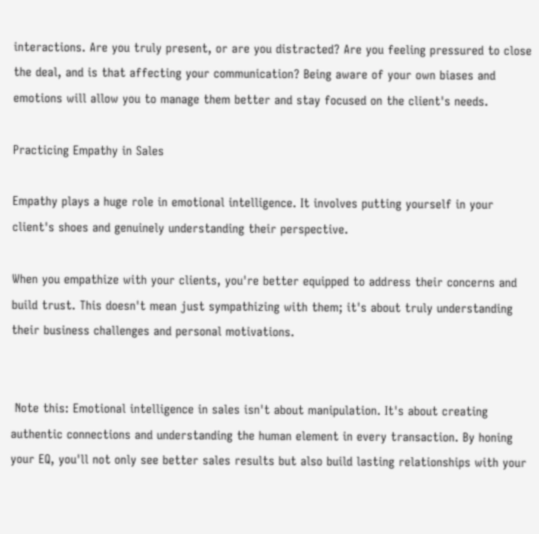interactions. Are you truly present, or are you distracted? Are you feeling pressured to close the deal, and is that affecting your communication? Being aware of your own biases and emotions will allow you to manage them better and stay focused on the client's needs.

Practicing Empathy in Sales

Empathy plays a huge role in emotional intelligence. It involves putting yourself in your client's shoes and genuinely understanding their perspective.

When you empathize with your clients, you're better equipped to address their concerns and build trust. This doesn't mean just sympathizing with them; it's about truly understanding their business challenges and personal motivations.


 Note this: Emotional intelligence in sales isn't about manipulation. It's about creating authentic connections and understanding the human element in every transaction. By honing your EQ, you'll not only see better sales results but also build lasting relationships with your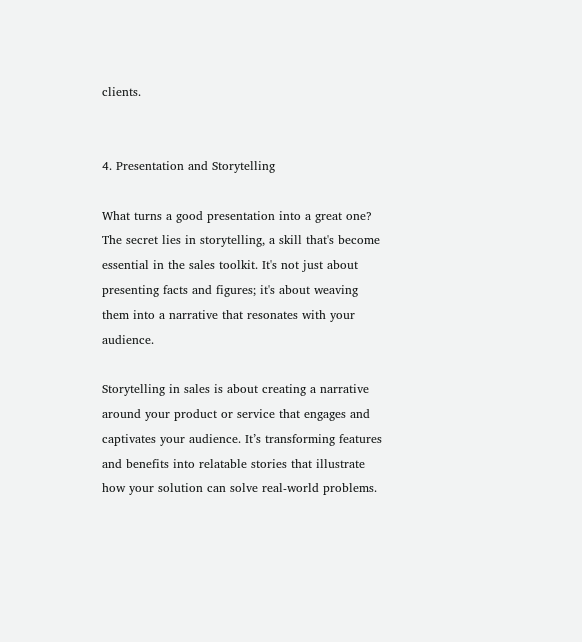clients.


4. Presentation and Storytelling

What turns a good presentation into a great one? The secret lies in storytelling, a skill that's become essential in the sales toolkit. It's not just about presenting facts and figures; it's about weaving them into a narrative that resonates with your audience.

Storytelling in sales is about creating a narrative around your product or service that engages and captivates your audience. It’s transforming features and benefits into relatable stories that illustrate how your solution can solve real-world problems.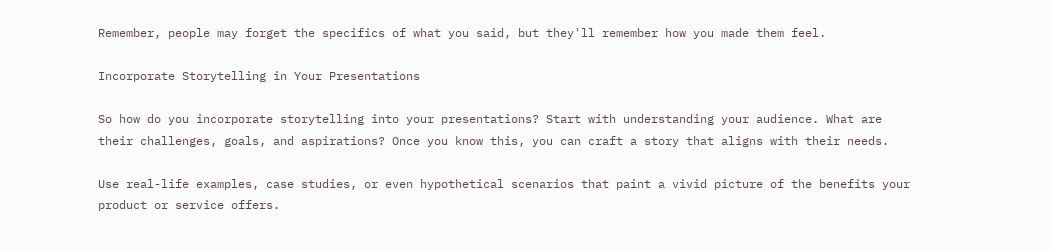Remember, people may forget the specifics of what you said, but they'll remember how you made them feel.

Incorporate Storytelling in Your Presentations

So how do you incorporate storytelling into your presentations? Start with understanding your audience. What are their challenges, goals, and aspirations? Once you know this, you can craft a story that aligns with their needs.

Use real-life examples, case studies, or even hypothetical scenarios that paint a vivid picture of the benefits your product or service offers.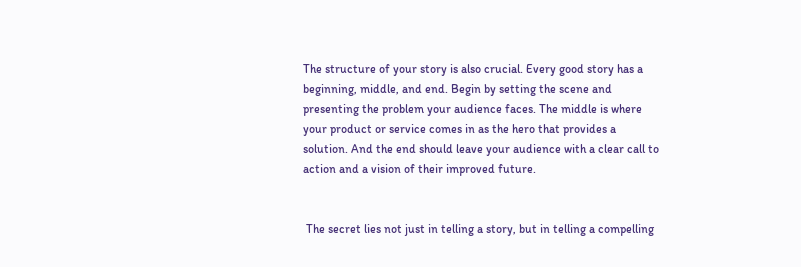The structure of your story is also crucial. Every good story has a beginning, middle, and end. Begin by setting the scene and presenting the problem your audience faces. The middle is where your product or service comes in as the hero that provides a solution. And the end should leave your audience with a clear call to action and a vision of their improved future.


 The secret lies not just in telling a story, but in telling a compelling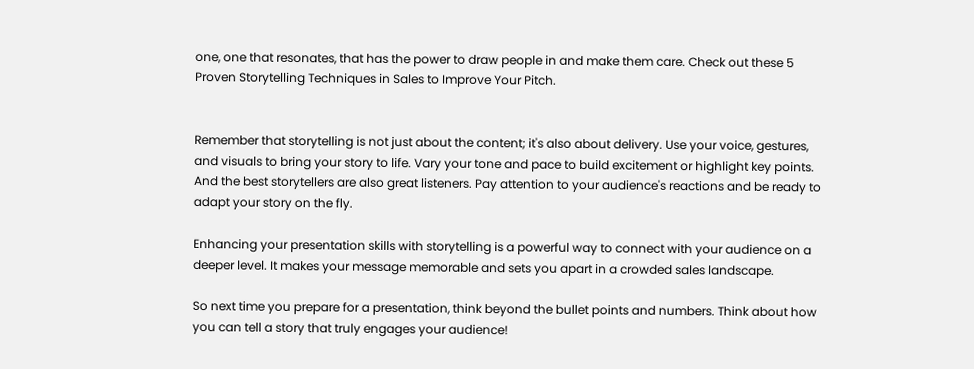one, one that resonates, that has the power to draw people in and make them care. Check out these 5 Proven Storytelling Techniques in Sales to Improve Your Pitch.


Remember that storytelling is not just about the content; it's also about delivery. Use your voice, gestures, and visuals to bring your story to life. Vary your tone and pace to build excitement or highlight key points. And the best storytellers are also great listeners. Pay attention to your audience's reactions and be ready to adapt your story on the fly.

Enhancing your presentation skills with storytelling is a powerful way to connect with your audience on a deeper level. It makes your message memorable and sets you apart in a crowded sales landscape.

So next time you prepare for a presentation, think beyond the bullet points and numbers. Think about how you can tell a story that truly engages your audience!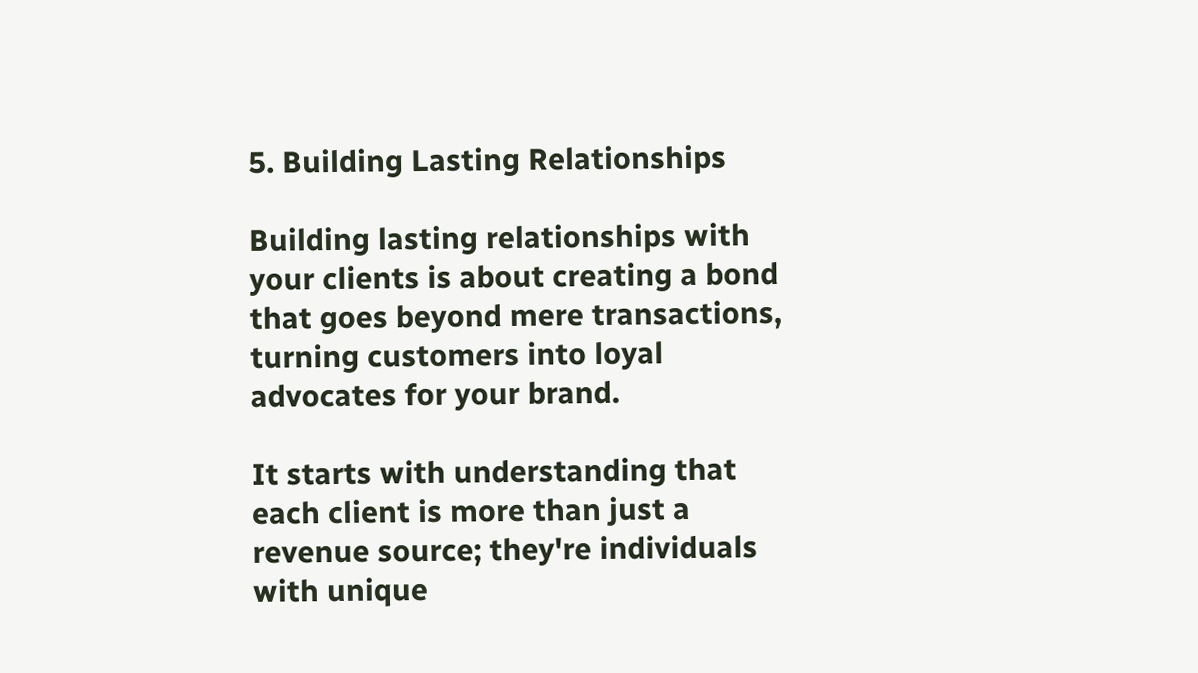5. Building Lasting Relationships

Building lasting relationships with your clients is about creating a bond that goes beyond mere transactions, turning customers into loyal advocates for your brand.

It starts with understanding that each client is more than just a revenue source; they're individuals with unique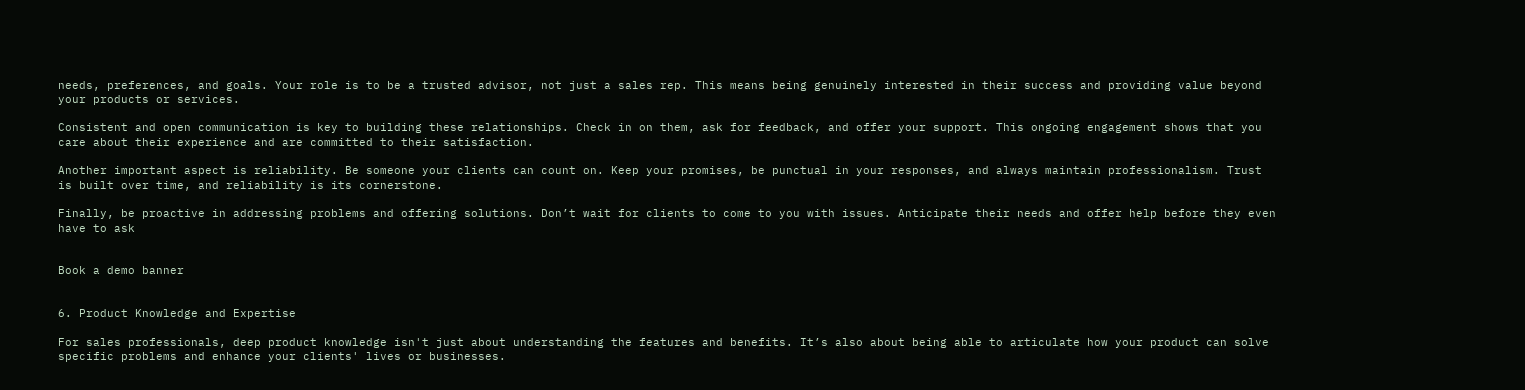needs, preferences, and goals. Your role is to be a trusted advisor, not just a sales rep. This means being genuinely interested in their success and providing value beyond your products or services.

Consistent and open communication is key to building these relationships. Check in on them, ask for feedback, and offer your support. This ongoing engagement shows that you care about their experience and are committed to their satisfaction.

Another important aspect is reliability. Be someone your clients can count on. Keep your promises, be punctual in your responses, and always maintain professionalism. Trust is built over time, and reliability is its cornerstone.

Finally, be proactive in addressing problems and offering solutions. Don’t wait for clients to come to you with issues. Anticipate their needs and offer help before they even have to ask


Book a demo banner


6. Product Knowledge and Expertise

For sales professionals, deep product knowledge isn't just about understanding the features and benefits. It’s also about being able to articulate how your product can solve specific problems and enhance your clients' lives or businesses.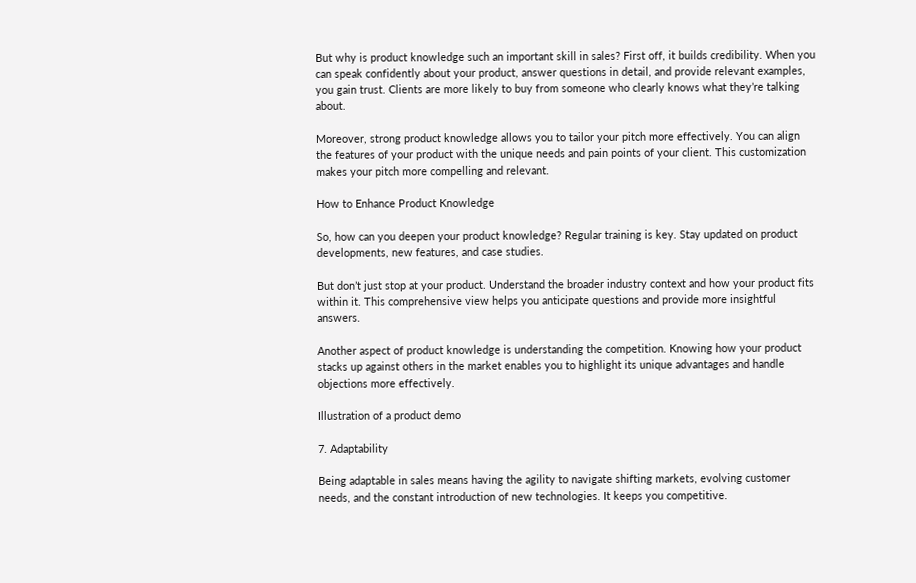But why is product knowledge such an important skill in sales? First off, it builds credibility. When you can speak confidently about your product, answer questions in detail, and provide relevant examples, you gain trust. Clients are more likely to buy from someone who clearly knows what they’re talking about.

Moreover, strong product knowledge allows you to tailor your pitch more effectively. You can align the features of your product with the unique needs and pain points of your client. This customization makes your pitch more compelling and relevant.

How to Enhance Product Knowledge

So, how can you deepen your product knowledge? Regular training is key. Stay updated on product developments, new features, and case studies.

But don’t just stop at your product. Understand the broader industry context and how your product fits within it. This comprehensive view helps you anticipate questions and provide more insightful answers.

Another aspect of product knowledge is understanding the competition. Knowing how your product stacks up against others in the market enables you to highlight its unique advantages and handle objections more effectively.

Illustration of a product demo

7. Adaptability

Being adaptable in sales means having the agility to navigate shifting markets, evolving customer needs, and the constant introduction of new technologies. It keeps you competitive.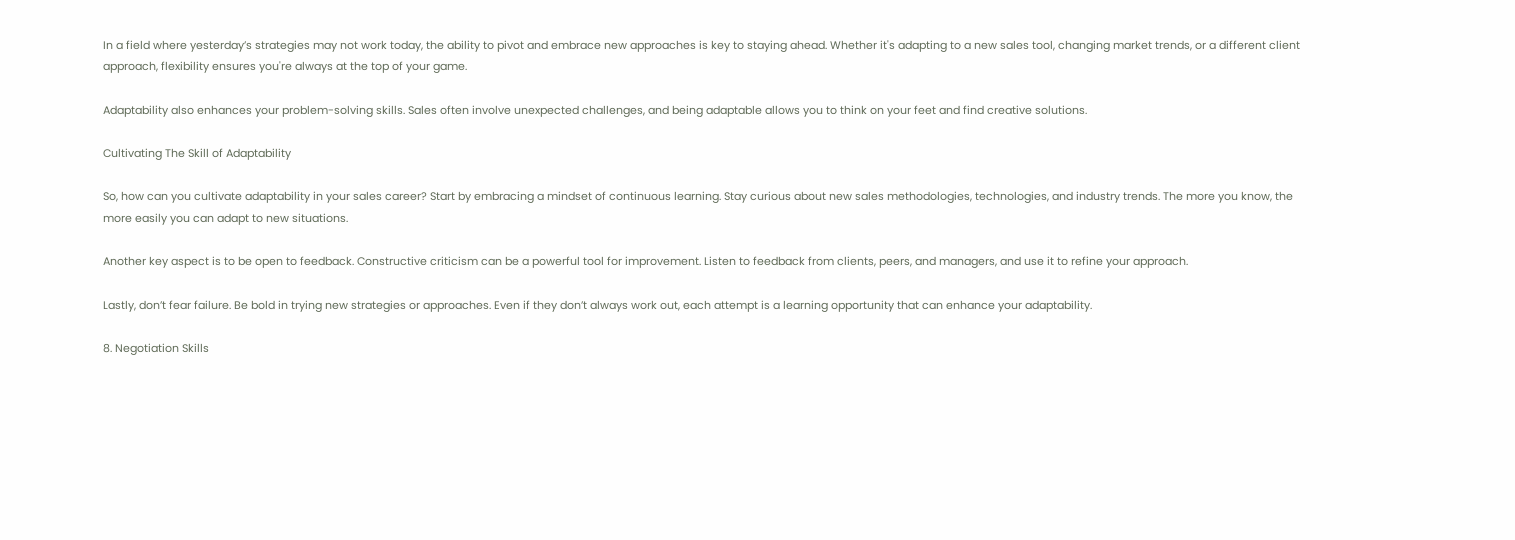In a field where yesterday’s strategies may not work today, the ability to pivot and embrace new approaches is key to staying ahead. Whether it's adapting to a new sales tool, changing market trends, or a different client approach, flexibility ensures you're always at the top of your game.

Adaptability also enhances your problem-solving skills. Sales often involve unexpected challenges, and being adaptable allows you to think on your feet and find creative solutions.

Cultivating The Skill of Adaptability

So, how can you cultivate adaptability in your sales career? Start by embracing a mindset of continuous learning. Stay curious about new sales methodologies, technologies, and industry trends. The more you know, the more easily you can adapt to new situations.

Another key aspect is to be open to feedback. Constructive criticism can be a powerful tool for improvement. Listen to feedback from clients, peers, and managers, and use it to refine your approach.

Lastly, don’t fear failure. Be bold in trying new strategies or approaches. Even if they don’t always work out, each attempt is a learning opportunity that can enhance your adaptability.

8. Negotiation Skills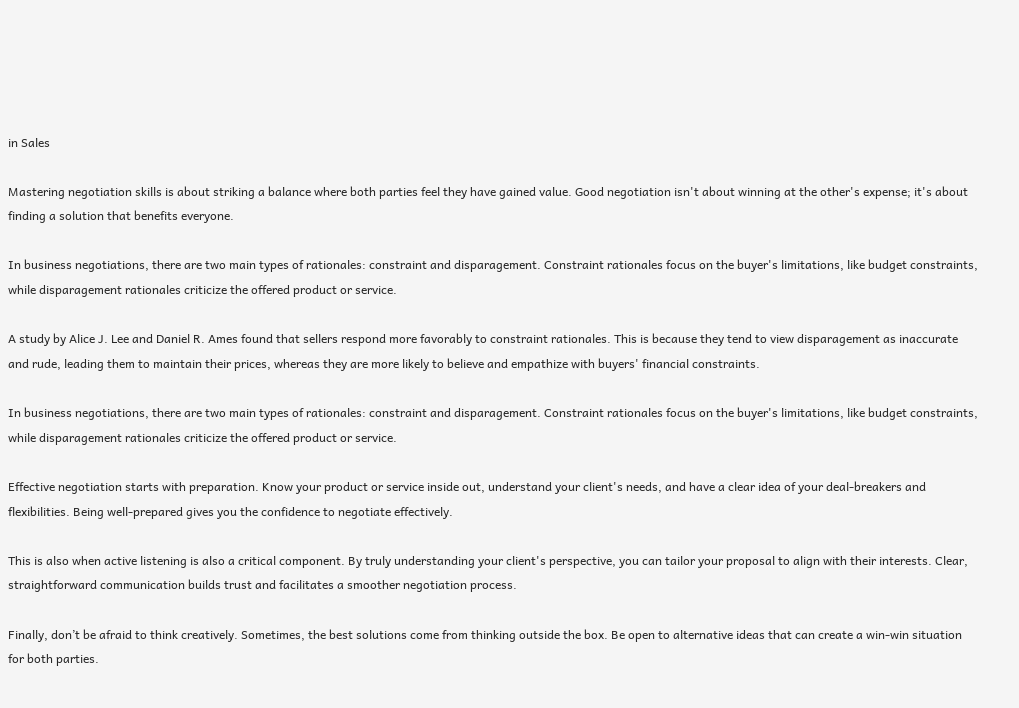in Sales

Mastering negotiation skills is about striking a balance where both parties feel they have gained value. Good negotiation isn't about winning at the other's expense; it's about finding a solution that benefits everyone.

In business negotiations, there are two main types of rationales: constraint and disparagement. Constraint rationales focus on the buyer's limitations, like budget constraints, while disparagement rationales criticize the offered product or service.

A study by Alice J. Lee and Daniel R. Ames found that sellers respond more favorably to constraint rationales. This is because they tend to view disparagement as inaccurate and rude, leading them to maintain their prices, whereas they are more likely to believe and empathize with buyers' financial constraints.

In business negotiations, there are two main types of rationales: constraint and disparagement. Constraint rationales focus on the buyer's limitations, like budget constraints, while disparagement rationales criticize the offered product or service.

Effective negotiation starts with preparation. Know your product or service inside out, understand your client's needs, and have a clear idea of your deal-breakers and flexibilities. Being well-prepared gives you the confidence to negotiate effectively.

This is also when active listening is also a critical component. By truly understanding your client's perspective, you can tailor your proposal to align with their interests. Clear, straightforward communication builds trust and facilitates a smoother negotiation process.

Finally, don’t be afraid to think creatively. Sometimes, the best solutions come from thinking outside the box. Be open to alternative ideas that can create a win-win situation for both parties.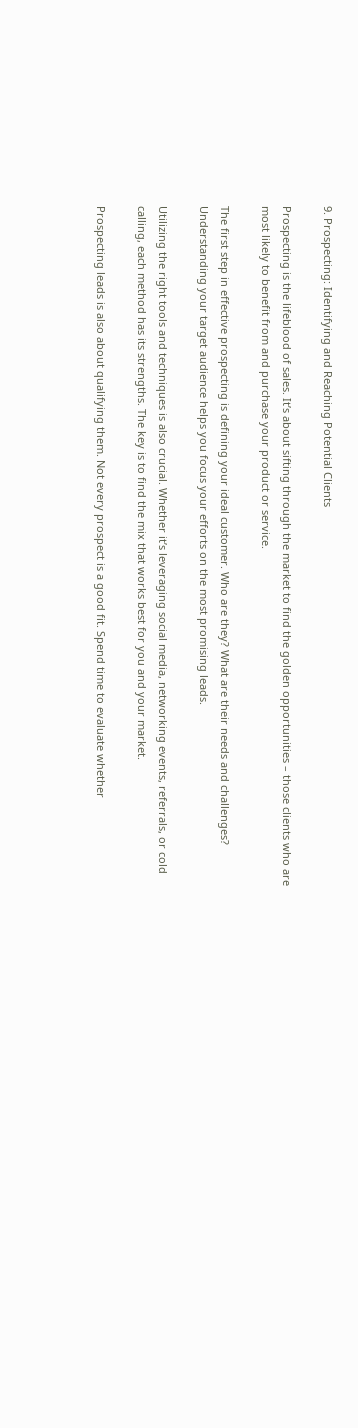9. Prospecting: Identifying and Reaching Potential Clients

Prospecting is the lifeblood of sales. It’s about sifting through the market to find the golden opportunities – those clients who are most likely to benefit from and purchase your product or service.

The first step in effective prospecting is defining your ideal customer. Who are they? What are their needs and challenges? Understanding your target audience helps you focus your efforts on the most promising leads.

Utilizing the right tools and techniques is also crucial. Whether it’s leveraging social media, networking events, referrals, or cold calling, each method has its strengths. The key is to find the mix that works best for you and your market.

Prospecting leads is also about qualifying them. Not every prospect is a good fit. Spend time to evaluate whether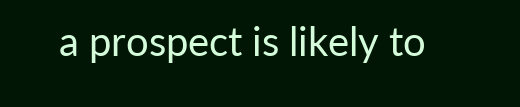a prospect is likely to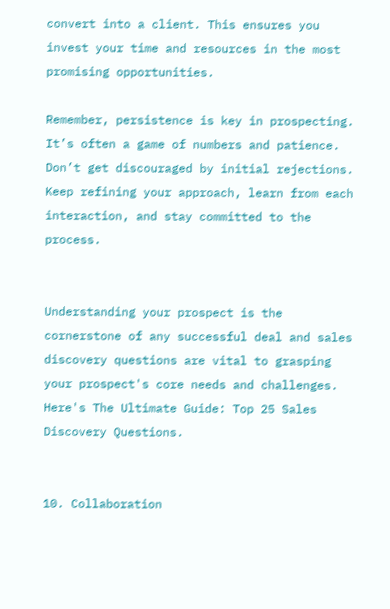convert into a client. This ensures you invest your time and resources in the most promising opportunities.

Remember, persistence is key in prospecting. It’s often a game of numbers and patience. Don’t get discouraged by initial rejections. Keep refining your approach, learn from each interaction, and stay committed to the process.


Understanding your prospect is the cornerstone of any successful deal and sales discovery questions are vital to grasping your prospect's core needs and challenges. Here's The Ultimate Guide: Top 25 Sales Discovery Questions.


10. Collaboration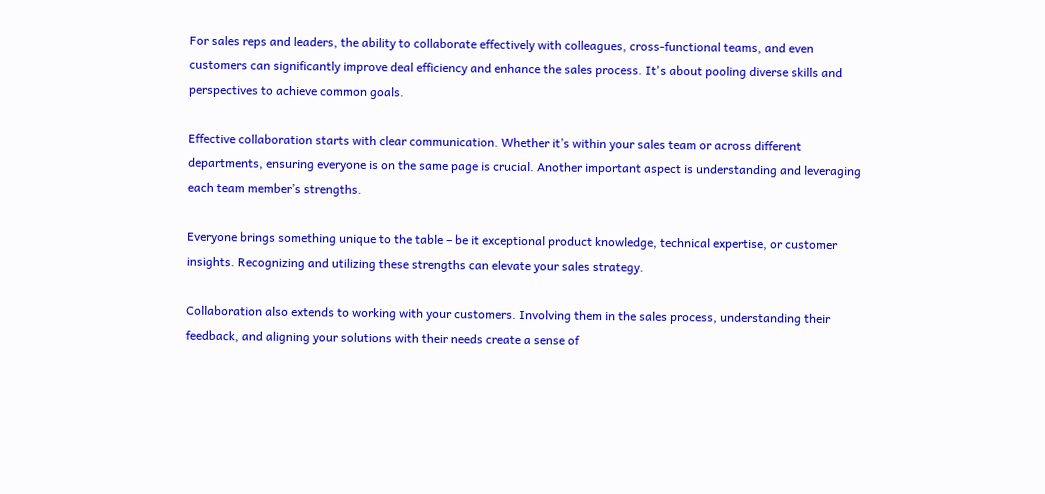For sales reps and leaders, the ability to collaborate effectively with colleagues, cross-functional teams, and even customers can significantly improve deal efficiency and enhance the sales process. It's about pooling diverse skills and perspectives to achieve common goals.

Effective collaboration starts with clear communication. Whether it’s within your sales team or across different departments, ensuring everyone is on the same page is crucial. Another important aspect is understanding and leveraging each team member’s strengths.

Everyone brings something unique to the table – be it exceptional product knowledge, technical expertise, or customer insights. Recognizing and utilizing these strengths can elevate your sales strategy.

Collaboration also extends to working with your customers. Involving them in the sales process, understanding their feedback, and aligning your solutions with their needs create a sense of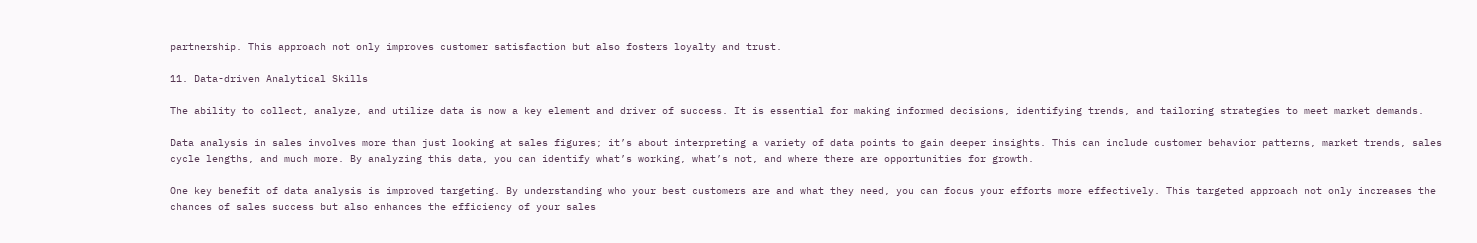partnership. This approach not only improves customer satisfaction but also fosters loyalty and trust.

11. Data-driven Analytical Skills

The ability to collect, analyze, and utilize data is now a key element and driver of success. It is essential for making informed decisions, identifying trends, and tailoring strategies to meet market demands.

Data analysis in sales involves more than just looking at sales figures; it’s about interpreting a variety of data points to gain deeper insights. This can include customer behavior patterns, market trends, sales cycle lengths, and much more. By analyzing this data, you can identify what’s working, what’s not, and where there are opportunities for growth.

One key benefit of data analysis is improved targeting. By understanding who your best customers are and what they need, you can focus your efforts more effectively. This targeted approach not only increases the chances of sales success but also enhances the efficiency of your sales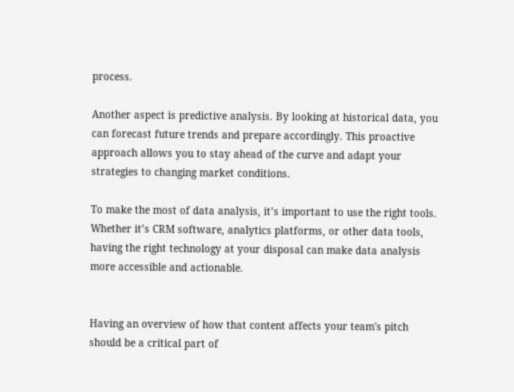process.

Another aspect is predictive analysis. By looking at historical data, you can forecast future trends and prepare accordingly. This proactive approach allows you to stay ahead of the curve and adapt your strategies to changing market conditions.

To make the most of data analysis, it’s important to use the right tools. Whether it’s CRM software, analytics platforms, or other data tools, having the right technology at your disposal can make data analysis more accessible and actionable.


Having an overview of how that content affects your team's pitch should be a critical part of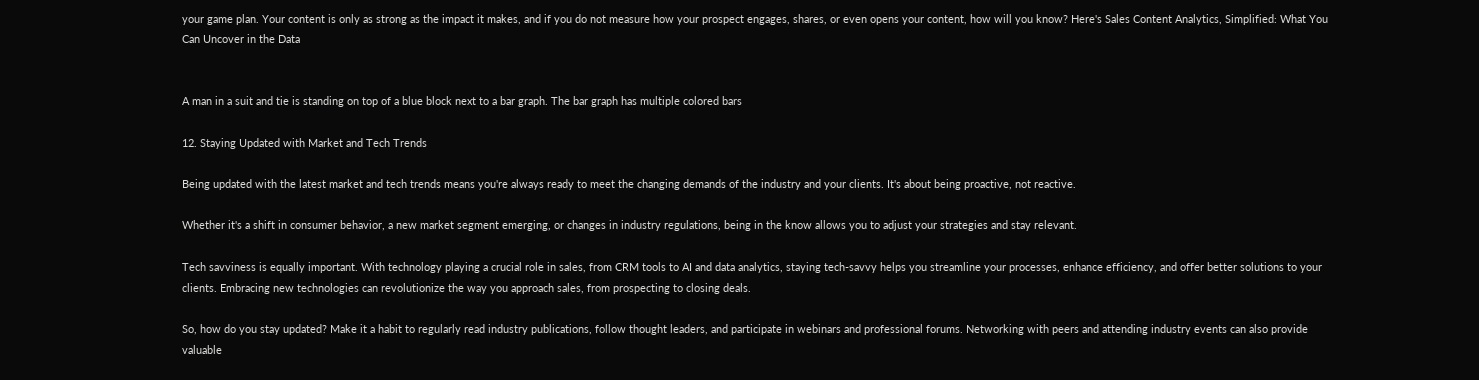your game plan. Your content is only as strong as the impact it makes, and if you do not measure how your prospect engages, shares, or even opens your content, how will you know? Here's Sales Content Analytics, Simplified: What You Can Uncover in the Data


A man in a suit and tie is standing on top of a blue block next to a bar graph. The bar graph has multiple colored bars

12. Staying Updated with Market and Tech Trends

Being updated with the latest market and tech trends means you're always ready to meet the changing demands of the industry and your clients. It's about being proactive, not reactive.

Whether it's a shift in consumer behavior, a new market segment emerging, or changes in industry regulations, being in the know allows you to adjust your strategies and stay relevant.

Tech savviness is equally important. With technology playing a crucial role in sales, from CRM tools to AI and data analytics, staying tech-savvy helps you streamline your processes, enhance efficiency, and offer better solutions to your clients. Embracing new technologies can revolutionize the way you approach sales, from prospecting to closing deals.

So, how do you stay updated? Make it a habit to regularly read industry publications, follow thought leaders, and participate in webinars and professional forums. Networking with peers and attending industry events can also provide valuable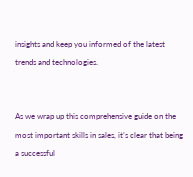insights and keep you informed of the latest trends and technologies.


As we wrap up this comprehensive guide on the most important skills in sales, it’s clear that being a successful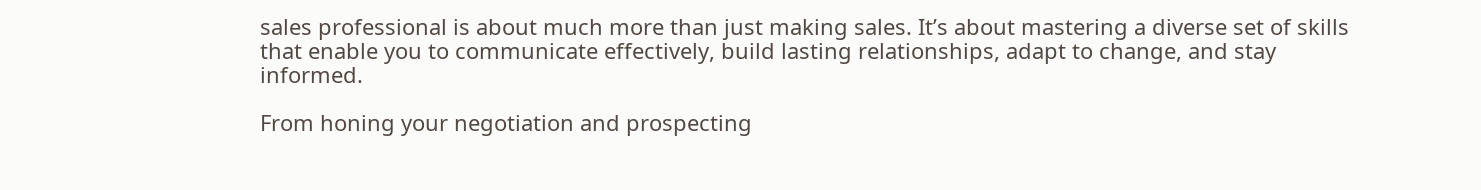sales professional is about much more than just making sales. It’s about mastering a diverse set of skills that enable you to communicate effectively, build lasting relationships, adapt to change, and stay informed.

From honing your negotiation and prospecting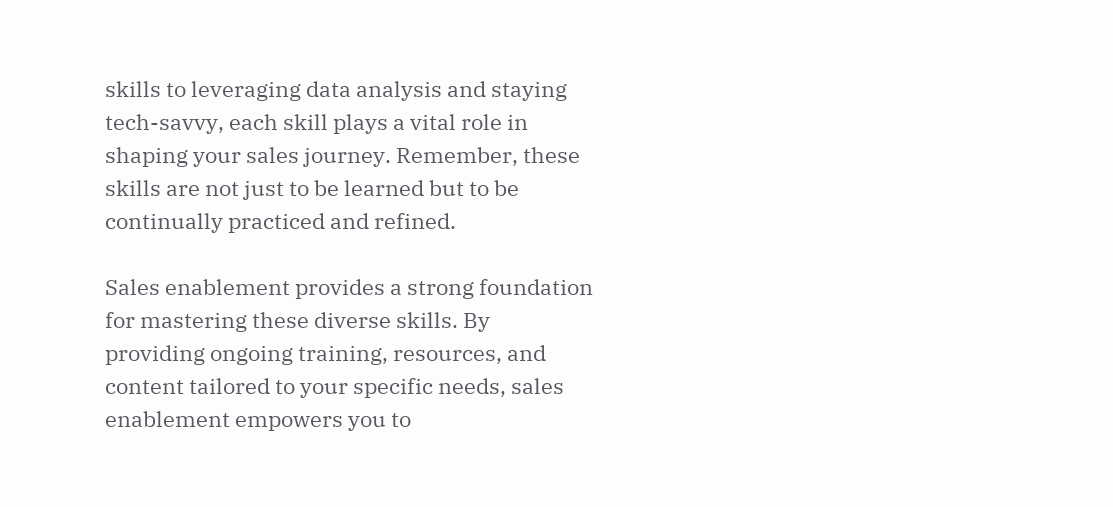skills to leveraging data analysis and staying tech-savvy, each skill plays a vital role in shaping your sales journey. Remember, these skills are not just to be learned but to be continually practiced and refined.

Sales enablement provides a strong foundation for mastering these diverse skills. By providing ongoing training, resources, and content tailored to your specific needs, sales enablement empowers you to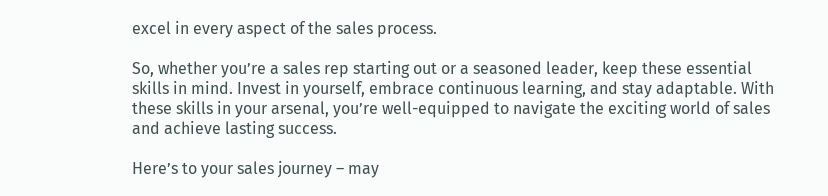excel in every aspect of the sales process.

So, whether you’re a sales rep starting out or a seasoned leader, keep these essential skills in mind. Invest in yourself, embrace continuous learning, and stay adaptable. With these skills in your arsenal, you’re well-equipped to navigate the exciting world of sales and achieve lasting success.

Here’s to your sales journey – may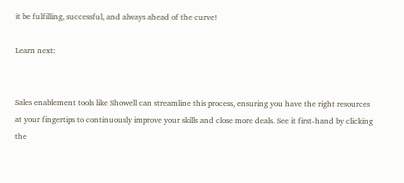it be fulfilling, successful, and always ahead of the curve!

Learn next:


Sales enablement tools like Showell can streamline this process, ensuring you have the right resources at your fingertips to continuously improve your skills and close more deals. See it first-hand by clicking the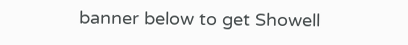banner below to get Showell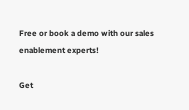Free or book a demo with our sales enablement experts!

Get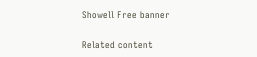Showell Free banner


Related content